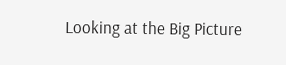Looking at the Big Picture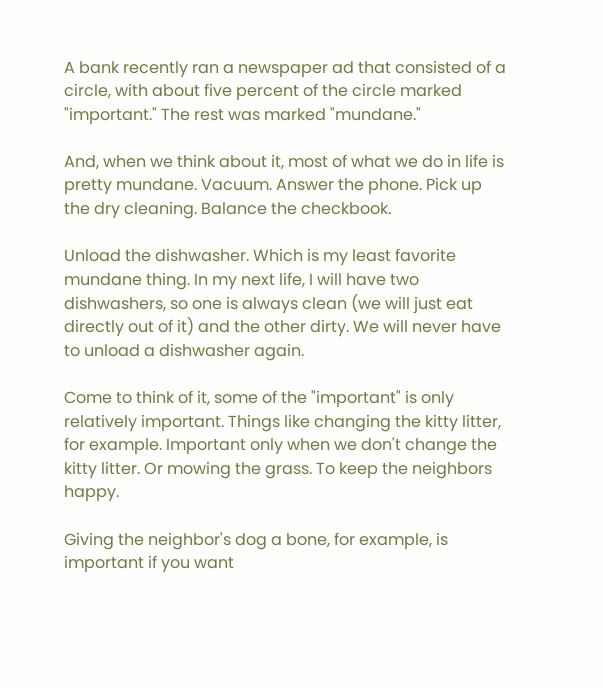A bank recently ran a newspaper ad that consisted of a circle, with about five percent of the circle marked "important." The rest was marked "mundane."

And, when we think about it, most of what we do in life is pretty mundane. Vacuum. Answer the phone. Pick up the dry cleaning. Balance the checkbook.

Unload the dishwasher. Which is my least favorite mundane thing. In my next life, I will have two dishwashers, so one is always clean (we will just eat directly out of it) and the other dirty. We will never have to unload a dishwasher again.

Come to think of it, some of the "important" is only relatively important. Things like changing the kitty litter, for example. Important only when we don't change the kitty litter. Or mowing the grass. To keep the neighbors happy.

Giving the neighbor's dog a bone, for example, is important if you want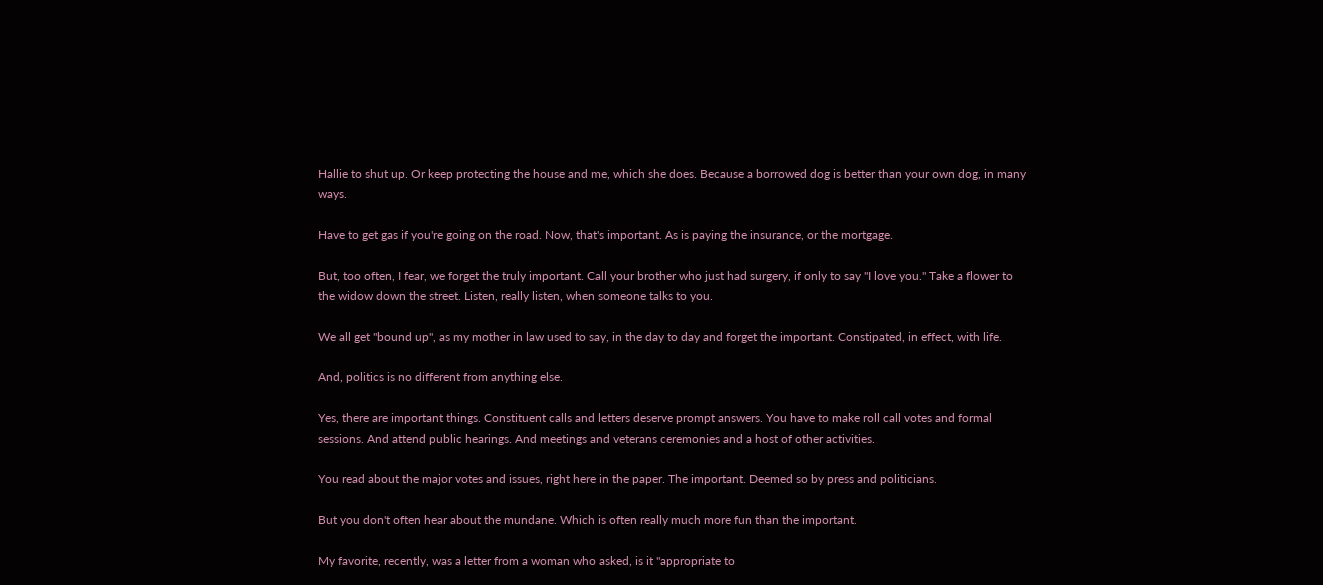Hallie to shut up. Or keep protecting the house and me, which she does. Because a borrowed dog is better than your own dog, in many ways.

Have to get gas if you're going on the road. Now, that's important. As is paying the insurance, or the mortgage.

But, too often, I fear, we forget the truly important. Call your brother who just had surgery, if only to say "I love you." Take a flower to the widow down the street. Listen, really listen, when someone talks to you.

We all get "bound up", as my mother in law used to say, in the day to day and forget the important. Constipated, in effect, with life.

And, politics is no different from anything else.

Yes, there are important things. Constituent calls and letters deserve prompt answers. You have to make roll call votes and formal sessions. And attend public hearings. And meetings and veterans ceremonies and a host of other activities.

You read about the major votes and issues, right here in the paper. The important. Deemed so by press and politicians.

But you don't often hear about the mundane. Which is often really much more fun than the important.

My favorite, recently, was a letter from a woman who asked, is it "appropriate to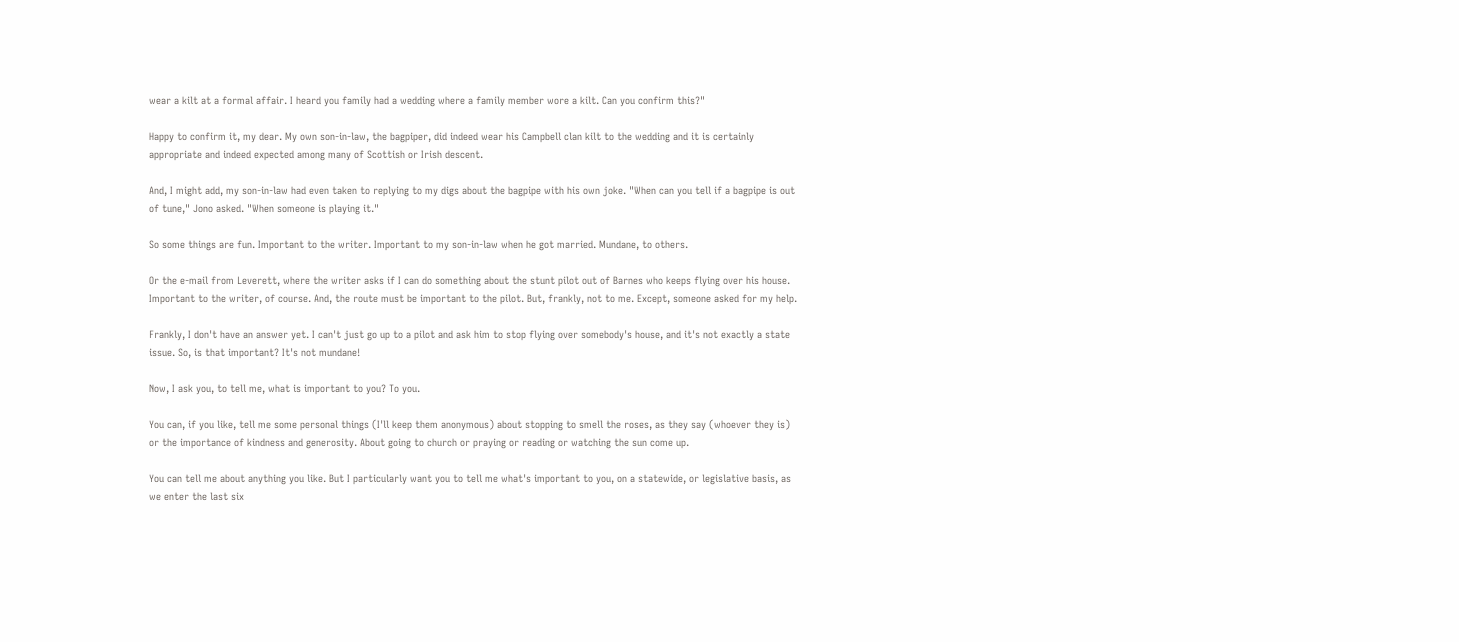wear a kilt at a formal affair. I heard you family had a wedding where a family member wore a kilt. Can you confirm this?"

Happy to confirm it, my dear. My own son-in-law, the bagpiper, did indeed wear his Campbell clan kilt to the wedding and it is certainly appropriate and indeed expected among many of Scottish or Irish descent.

And, I might add, my son-in-law had even taken to replying to my digs about the bagpipe with his own joke. "When can you tell if a bagpipe is out of tune," Jono asked. "When someone is playing it."

So some things are fun. Important to the writer. Important to my son-in-law when he got married. Mundane, to others.

Or the e-mail from Leverett, where the writer asks if I can do something about the stunt pilot out of Barnes who keeps flying over his house. Important to the writer, of course. And, the route must be important to the pilot. But, frankly, not to me. Except, someone asked for my help.

Frankly, I don't have an answer yet. I can't just go up to a pilot and ask him to stop flying over somebody's house, and it's not exactly a state issue. So, is that important? It's not mundane!

Now, I ask you, to tell me, what is important to you? To you.

You can, if you like, tell me some personal things (I'll keep them anonymous) about stopping to smell the roses, as they say (whoever they is) or the importance of kindness and generosity. About going to church or praying or reading or watching the sun come up.

You can tell me about anything you like. But I particularly want you to tell me what's important to you, on a statewide, or legislative basis, as we enter the last six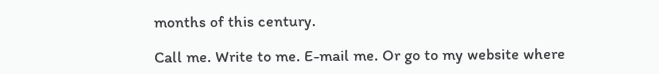months of this century.

Call me. Write to me. E-mail me. Or go to my website where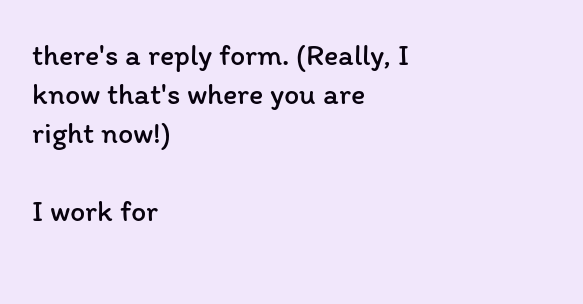there's a reply form. (Really, I know that's where you are right now!)

I work for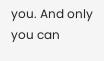you. And only you can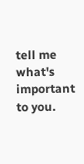tell me what's important to you.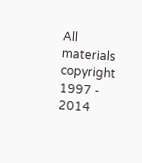All materials copyright 1997 - 2014